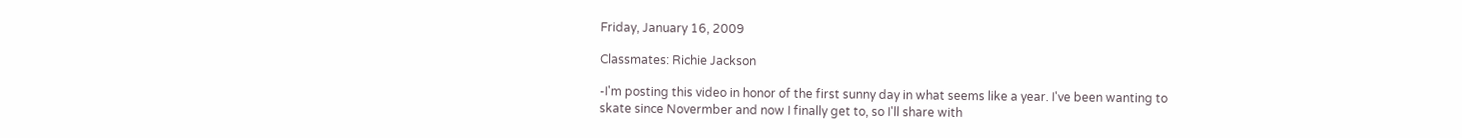Friday, January 16, 2009

Classmates: Richie Jackson

-I'm posting this video in honor of the first sunny day in what seems like a year. I've been wanting to skate since Novermber and now I finally get to, so I'll share with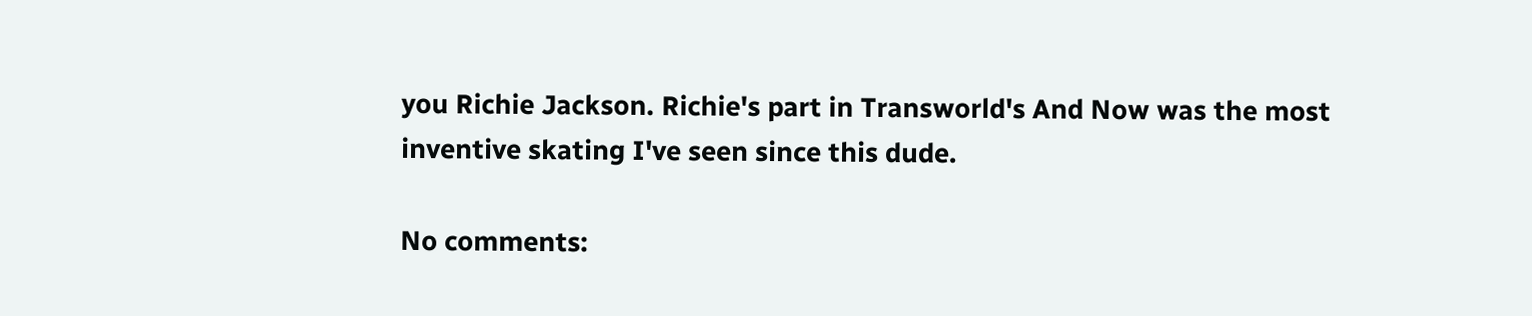you Richie Jackson. Richie's part in Transworld's And Now was the most inventive skating I've seen since this dude.

No comments: